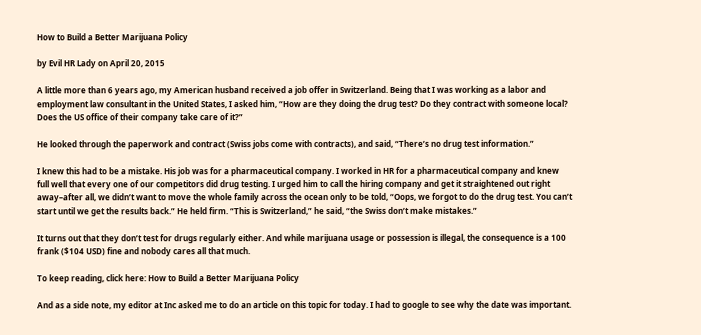How to Build a Better Marijuana Policy

by Evil HR Lady on April 20, 2015

A little more than 6 years ago, my American husband received a job offer in Switzerland. Being that I was working as a labor and employment law consultant in the United States, I asked him, “How are they doing the drug test? Do they contract with someone local? Does the US office of their company take care of it?”

He looked through the paperwork and contract (Swiss jobs come with contracts), and said, “There’s no drug test information.”

I knew this had to be a mistake. His job was for a pharmaceutical company. I worked in HR for a pharmaceutical company and knew full well that every one of our competitors did drug testing. I urged him to call the hiring company and get it straightened out right away–after all, we didn’t want to move the whole family across the ocean only to be told, “Oops, we forgot to do the drug test. You can’t start until we get the results back.” He held firm. “This is Switzerland,” he said, “the Swiss don’t make mistakes.”

It turns out that they don’t test for drugs regularly either. And while marijuana usage or possession is illegal, the consequence is a 100 frank ($104 USD) fine and nobody cares all that much.

To keep reading, click here: How to Build a Better Marijuana Policy

And as a side note, my editor at Inc asked me to do an article on this topic for today. I had to google to see why the date was important.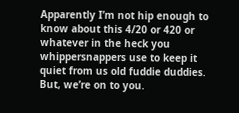Apparently I’m not hip enough to know about this 4/20 or 420 or whatever in the heck you whippersnappers use to keep it quiet from us old fuddie duddies. But, we’re on to you.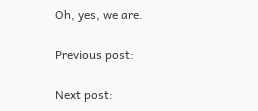Oh, yes, we are.

Previous post:

Next post: